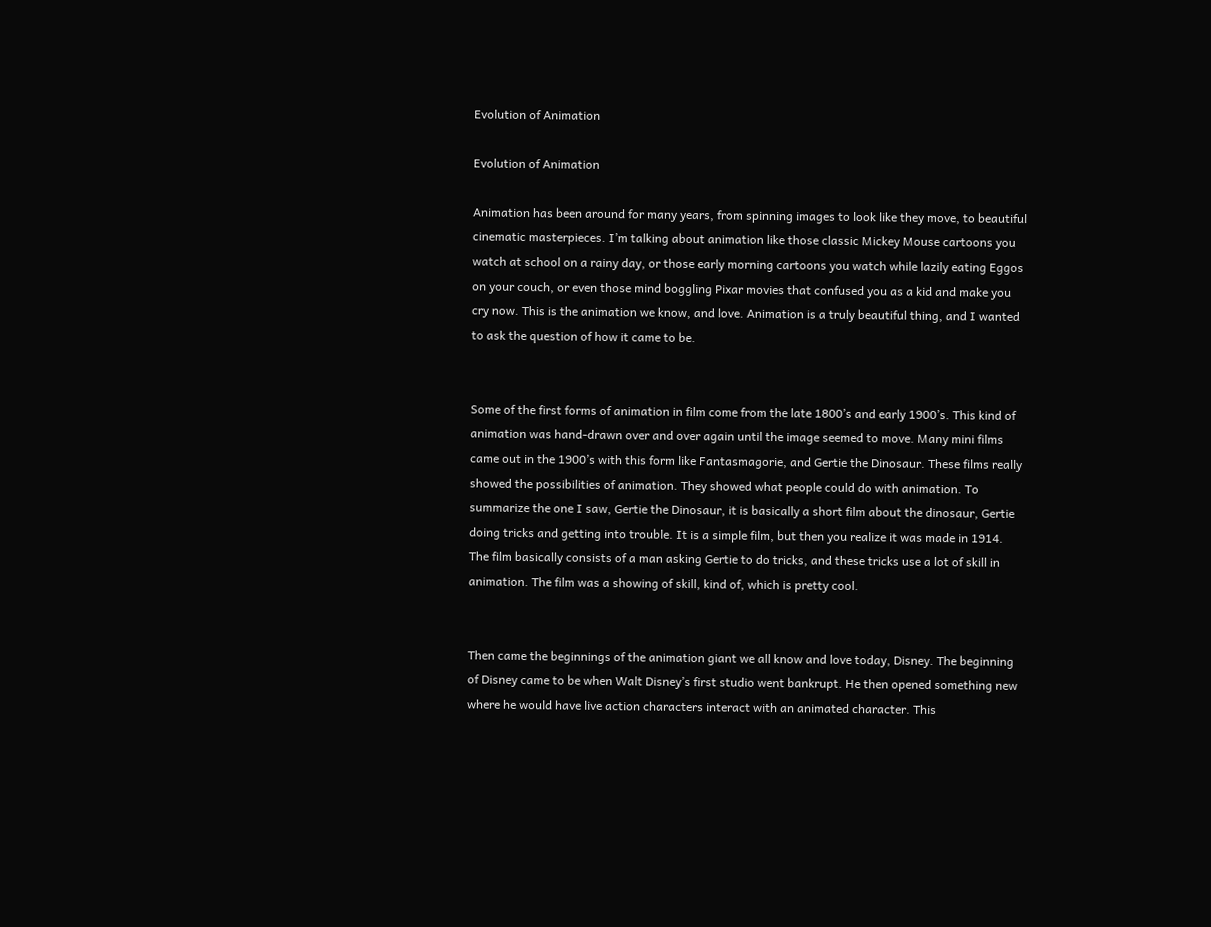Evolution of Animation

Evolution of Animation

Animation has been around for many years, from spinning images to look like they move, to beautiful cinematic masterpieces. I’m talking about animation like those classic Mickey Mouse cartoons you watch at school on a rainy day, or those early morning cartoons you watch while lazily eating Eggos on your couch, or even those mind boggling Pixar movies that confused you as a kid and make you cry now. This is the animation we know, and love. Animation is a truly beautiful thing, and I wanted to ask the question of how it came to be.


Some of the first forms of animation in film come from the late 1800’s and early 1900’s. This kind of animation was hand-drawn over and over again until the image seemed to move. Many mini films came out in the 1900’s with this form like Fantasmagorie, and Gertie the Dinosaur. These films really showed the possibilities of animation. They showed what people could do with animation. To summarize the one I saw, Gertie the Dinosaur, it is basically a short film about the dinosaur, Gertie doing tricks and getting into trouble. It is a simple film, but then you realize it was made in 1914. The film basically consists of a man asking Gertie to do tricks, and these tricks use a lot of skill in animation. The film was a showing of skill, kind of, which is pretty cool.


Then came the beginnings of the animation giant we all know and love today, Disney. The beginning of Disney came to be when Walt Disney’s first studio went bankrupt. He then opened something new where he would have live action characters interact with an animated character. This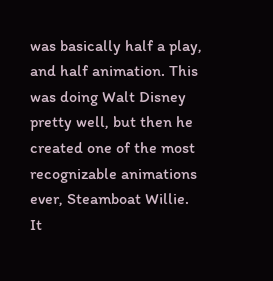was basically half a play, and half animation. This was doing Walt Disney pretty well, but then he created one of the most recognizable animations ever, Steamboat Willie. It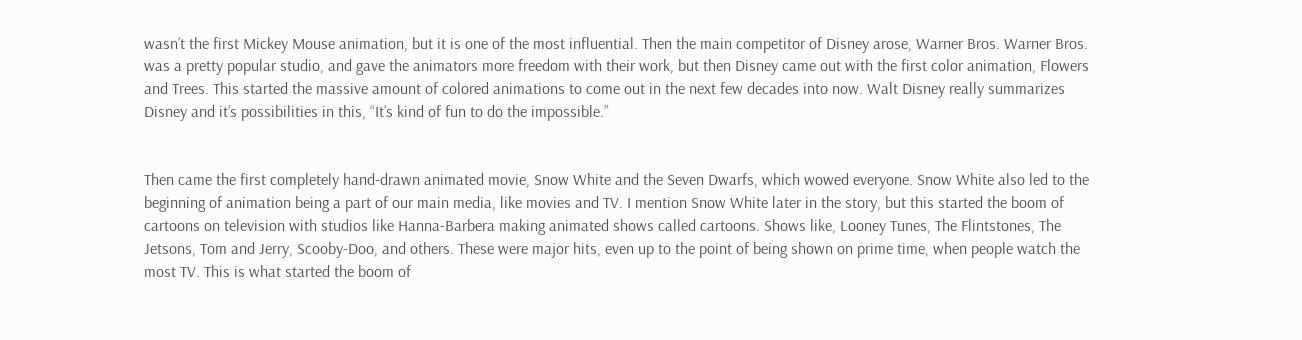wasn’t the first Mickey Mouse animation, but it is one of the most influential. Then the main competitor of Disney arose, Warner Bros. Warner Bros. was a pretty popular studio, and gave the animators more freedom with their work, but then Disney came out with the first color animation, Flowers and Trees. This started the massive amount of colored animations to come out in the next few decades into now. Walt Disney really summarizes Disney and it’s possibilities in this, “It’s kind of fun to do the impossible.”


Then came the first completely hand-drawn animated movie, Snow White and the Seven Dwarfs, which wowed everyone. Snow White also led to the beginning of animation being a part of our main media, like movies and TV. I mention Snow White later in the story, but this started the boom of cartoons on television with studios like Hanna-Barbera making animated shows called cartoons. Shows like, Looney Tunes, The Flintstones, The Jetsons, Tom and Jerry, Scooby-Doo, and others. These were major hits, even up to the point of being shown on prime time, when people watch the most TV. This is what started the boom of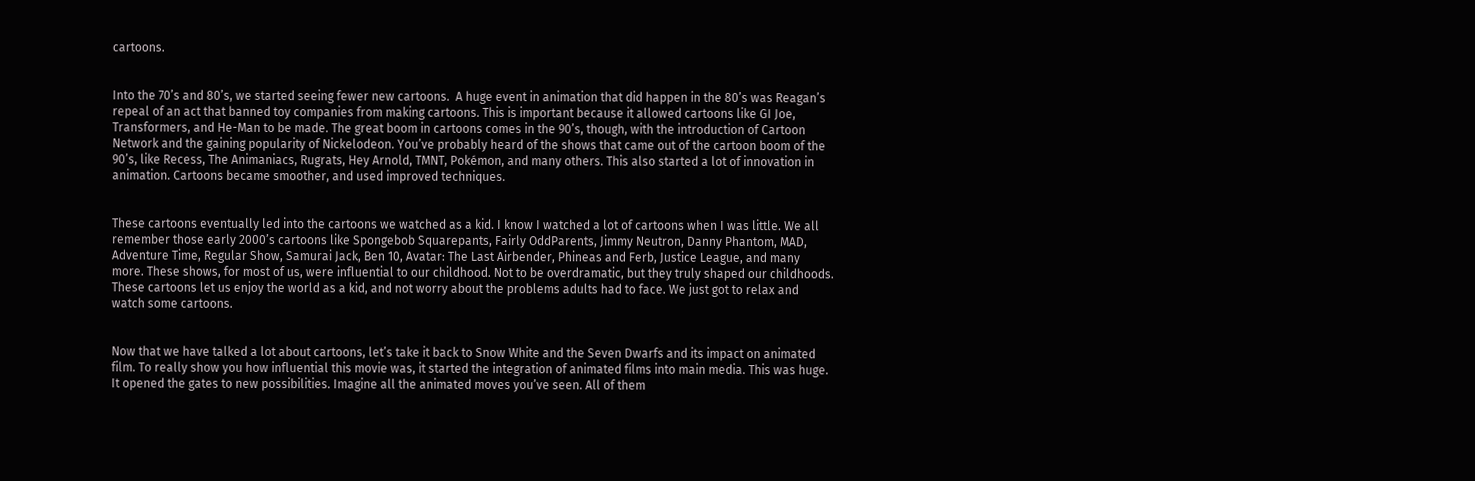cartoons.


Into the 70’s and 80’s, we started seeing fewer new cartoons.  A huge event in animation that did happen in the 80’s was Reagan’s repeal of an act that banned toy companies from making cartoons. This is important because it allowed cartoons like GI Joe, Transformers, and He-Man to be made. The great boom in cartoons comes in the 90’s, though, with the introduction of Cartoon Network and the gaining popularity of Nickelodeon. You’ve probably heard of the shows that came out of the cartoon boom of the 90’s, like Recess, The Animaniacs, Rugrats, Hey Arnold, TMNT, Pokémon, and many others. This also started a lot of innovation in animation. Cartoons became smoother, and used improved techniques.


These cartoons eventually led into the cartoons we watched as a kid. I know I watched a lot of cartoons when I was little. We all remember those early 2000’s cartoons like Spongebob Squarepants, Fairly OddParents, Jimmy Neutron, Danny Phantom, MAD, Adventure Time, Regular Show, Samurai Jack, Ben 10, Avatar: The Last Airbender, Phineas and Ferb, Justice League, and many more. These shows, for most of us, were influential to our childhood. Not to be overdramatic, but they truly shaped our childhoods. These cartoons let us enjoy the world as a kid, and not worry about the problems adults had to face. We just got to relax and watch some cartoons.


Now that we have talked a lot about cartoons, let’s take it back to Snow White and the Seven Dwarfs and its impact on animated film. To really show you how influential this movie was, it started the integration of animated films into main media. This was huge. It opened the gates to new possibilities. Imagine all the animated moves you’ve seen. All of them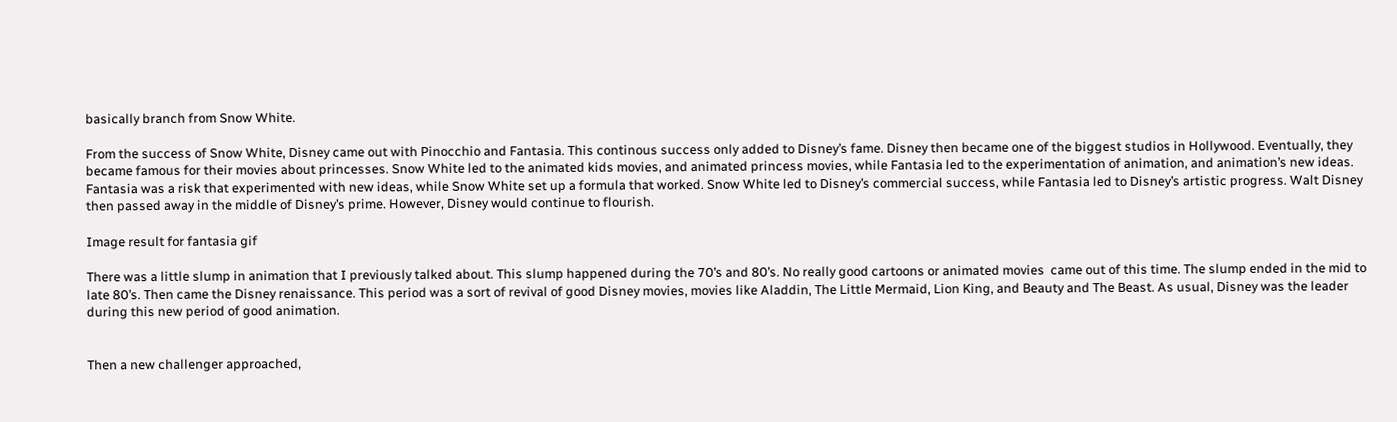basically branch from Snow White.

From the success of Snow White, Disney came out with Pinocchio and Fantasia. This continous success only added to Disney’s fame. Disney then became one of the biggest studios in Hollywood. Eventually, they became famous for their movies about princesses. Snow White led to the animated kids movies, and animated princess movies, while Fantasia led to the experimentation of animation, and animation’s new ideas. Fantasia was a risk that experimented with new ideas, while Snow White set up a formula that worked. Snow White led to Disney’s commercial success, while Fantasia led to Disney’s artistic progress. Walt Disney then passed away in the middle of Disney’s prime. However, Disney would continue to flourish.

Image result for fantasia gif

There was a little slump in animation that I previously talked about. This slump happened during the 70’s and 80’s. No really good cartoons or animated movies  came out of this time. The slump ended in the mid to late 80’s. Then came the Disney renaissance. This period was a sort of revival of good Disney movies, movies like Aladdin, The Little Mermaid, Lion King, and Beauty and The Beast. As usual, Disney was the leader during this new period of good animation.


Then a new challenger approached,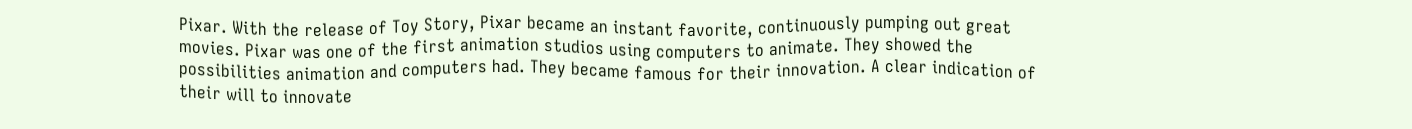Pixar. With the release of Toy Story, Pixar became an instant favorite, continuously pumping out great movies. Pixar was one of the first animation studios using computers to animate. They showed the possibilities animation and computers had. They became famous for their innovation. A clear indication of their will to innovate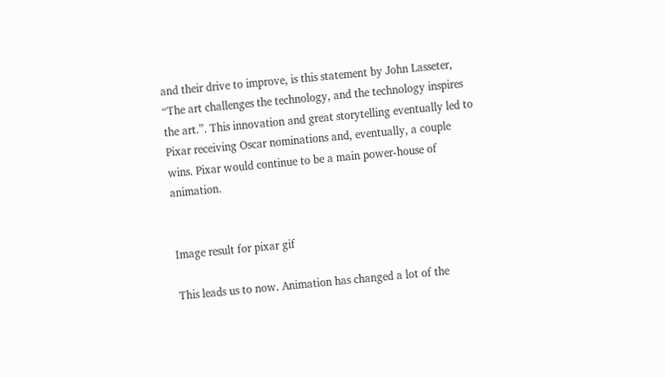and their drive to improve, is this statement by John Lasseter, “The art challenges the technology, and the technology inspires the art.”. This innovation and great storytelling eventually led to Pixar receiving Oscar nominations and, eventually, a couple wins. Pixar would continue to be a main power-house of animation.


Image result for pixar gif

This leads us to now. Animation has changed a lot of the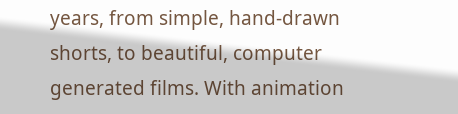years, from simple, hand-drawn shorts, to beautiful, computer generated films. With animation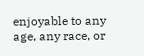enjoyable to any age, any race, or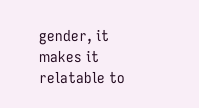gender, it makes it relatable to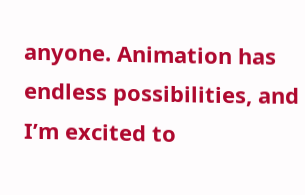anyone. Animation has endless possibilities, and I’m excited to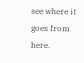see where it goes from here.